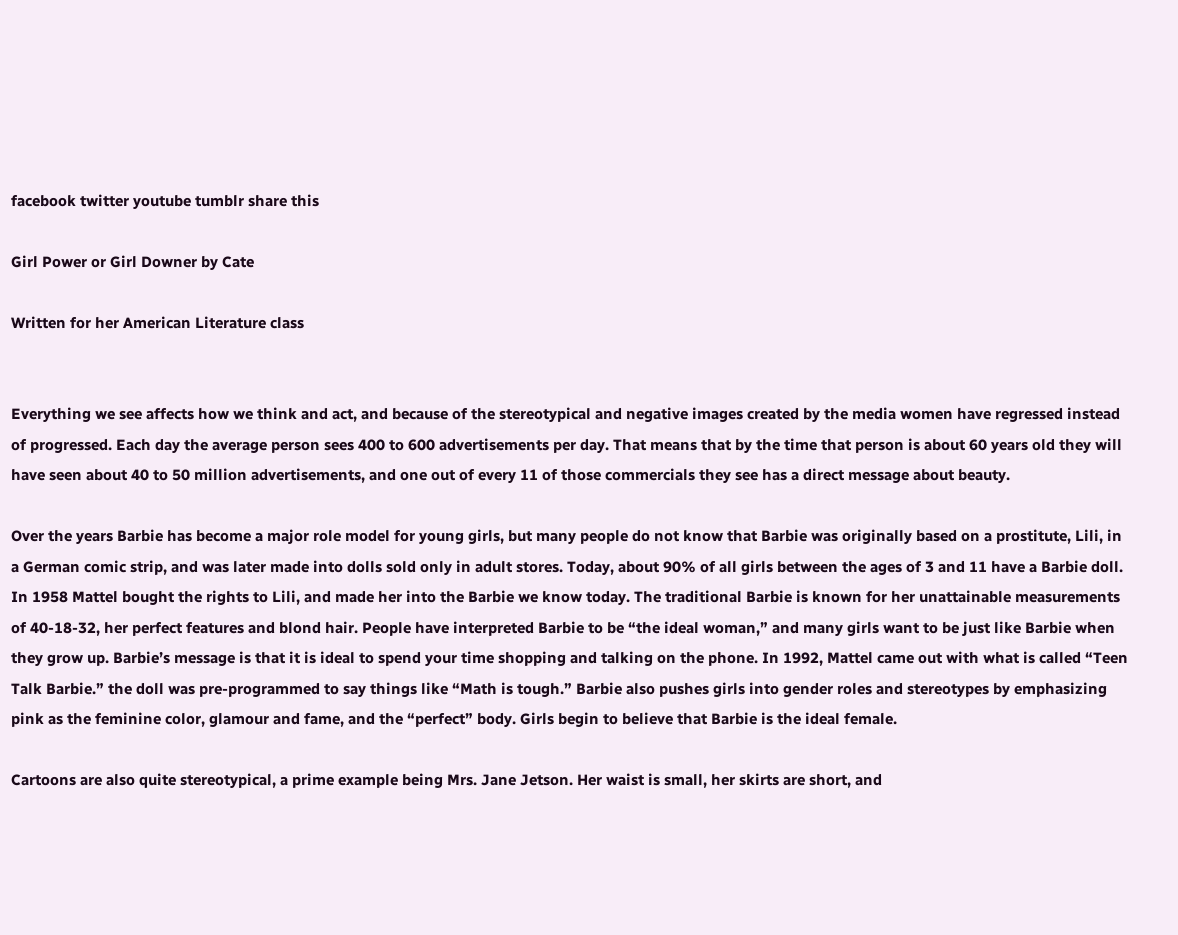facebook twitter youtube tumblr share this

Girl Power or Girl Downer by Cate

Written for her American Literature class


Everything we see affects how we think and act, and because of the stereotypical and negative images created by the media women have regressed instead of progressed. Each day the average person sees 400 to 600 advertisements per day. That means that by the time that person is about 60 years old they will have seen about 40 to 50 million advertisements, and one out of every 11 of those commercials they see has a direct message about beauty.

Over the years Barbie has become a major role model for young girls, but many people do not know that Barbie was originally based on a prostitute, Lili, in a German comic strip, and was later made into dolls sold only in adult stores. Today, about 90% of all girls between the ages of 3 and 11 have a Barbie doll. In 1958 Mattel bought the rights to Lili, and made her into the Barbie we know today. The traditional Barbie is known for her unattainable measurements of 40-18-32, her perfect features and blond hair. People have interpreted Barbie to be “the ideal woman,” and many girls want to be just like Barbie when they grow up. Barbie’s message is that it is ideal to spend your time shopping and talking on the phone. In 1992, Mattel came out with what is called “Teen Talk Barbie.” the doll was pre-programmed to say things like “Math is tough.” Barbie also pushes girls into gender roles and stereotypes by emphasizing pink as the feminine color, glamour and fame, and the “perfect” body. Girls begin to believe that Barbie is the ideal female.

Cartoons are also quite stereotypical, a prime example being Mrs. Jane Jetson. Her waist is small, her skirts are short, and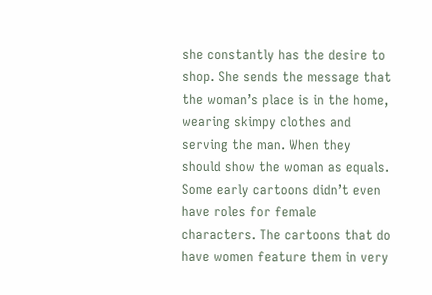she constantly has the desire to shop. She sends the message that the woman’s place is in the home, wearing skimpy clothes and serving the man. When they should show the woman as equals. Some early cartoons didn’t even have roles for female characters. The cartoons that do have women feature them in very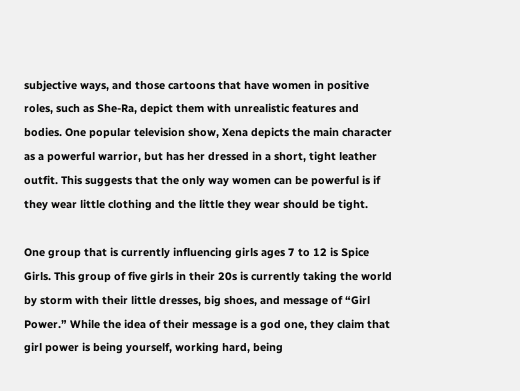subjective ways, and those cartoons that have women in positive roles, such as She-Ra, depict them with unrealistic features and bodies. One popular television show, Xena depicts the main character as a powerful warrior, but has her dressed in a short, tight leather outfit. This suggests that the only way women can be powerful is if they wear little clothing and the little they wear should be tight.

One group that is currently influencing girls ages 7 to 12 is Spice Girls. This group of five girls in their 20s is currently taking the world by storm with their little dresses, big shoes, and message of “Girl Power.” While the idea of their message is a god one, they claim that girl power is being yourself, working hard, being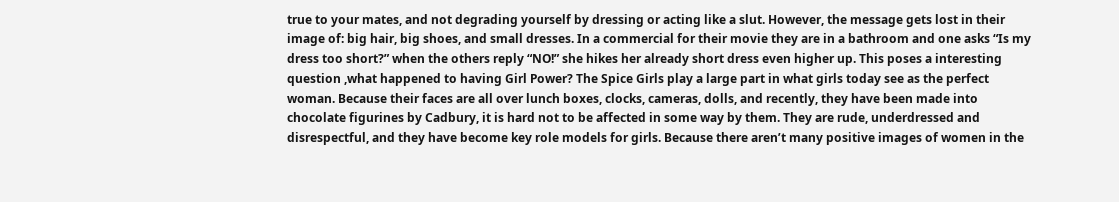true to your mates, and not degrading yourself by dressing or acting like a slut. However, the message gets lost in their image of: big hair, big shoes, and small dresses. In a commercial for their movie they are in a bathroom and one asks “Is my dress too short?” when the others reply “NO!” she hikes her already short dress even higher up. This poses a interesting question ,what happened to having Girl Power? The Spice Girls play a large part in what girls today see as the perfect woman. Because their faces are all over lunch boxes, clocks, cameras, dolls, and recently, they have been made into chocolate figurines by Cadbury, it is hard not to be affected in some way by them. They are rude, underdressed and disrespectful, and they have become key role models for girls. Because there aren’t many positive images of women in the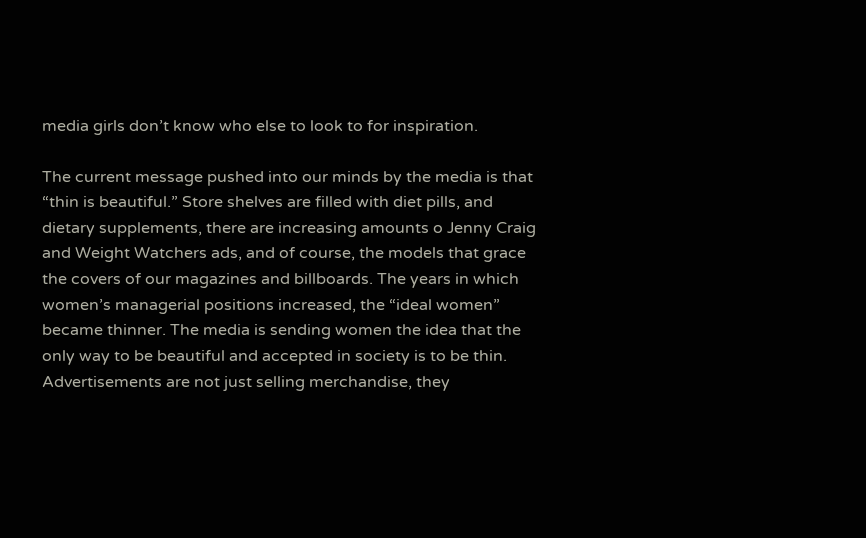media girls don’t know who else to look to for inspiration.

The current message pushed into our minds by the media is that “thin is beautiful.” Store shelves are filled with diet pills, and dietary supplements, there are increasing amounts o Jenny Craig and Weight Watchers ads, and of course, the models that grace the covers of our magazines and billboards. The years in which women’s managerial positions increased, the “ideal women” became thinner. The media is sending women the idea that the only way to be beautiful and accepted in society is to be thin. Advertisements are not just selling merchandise, they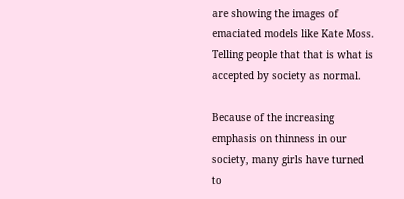are showing the images of emaciated models like Kate Moss. Telling people that that is what is accepted by society as normal.

Because of the increasing emphasis on thinness in our society, many girls have turned to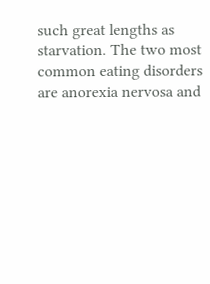such great lengths as starvation. The two most common eating disorders are anorexia nervosa and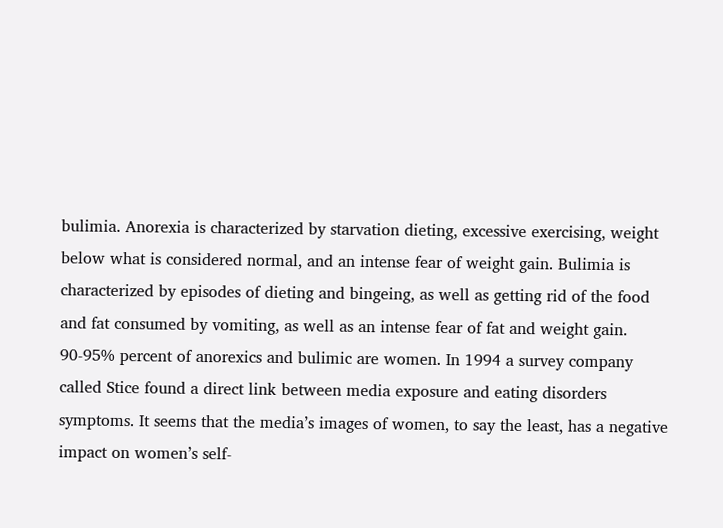bulimia. Anorexia is characterized by starvation dieting, excessive exercising, weight below what is considered normal, and an intense fear of weight gain. Bulimia is characterized by episodes of dieting and bingeing, as well as getting rid of the food and fat consumed by vomiting, as well as an intense fear of fat and weight gain. 90-95% percent of anorexics and bulimic are women. In 1994 a survey company called Stice found a direct link between media exposure and eating disorders symptoms. It seems that the media’s images of women, to say the least, has a negative impact on women’s self-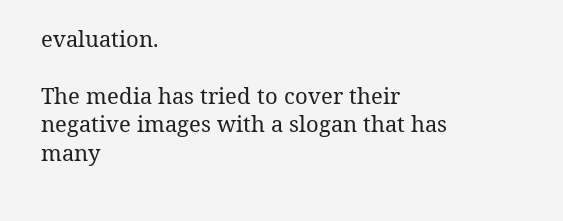evaluation.

The media has tried to cover their negative images with a slogan that has many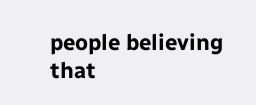people believing that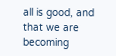all is good, and that we are becoming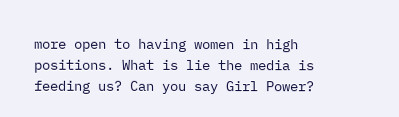more open to having women in high positions. What is lie the media is feeding us? Can you say Girl Power?